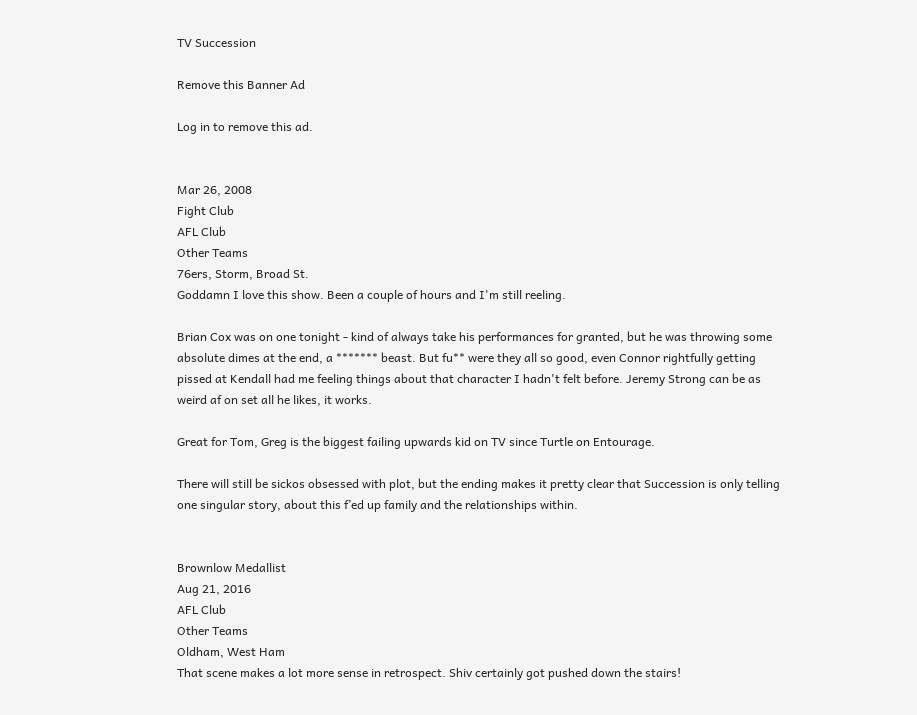TV Succession

Remove this Banner Ad

Log in to remove this ad.


Mar 26, 2008
Fight Club
AFL Club
Other Teams
76ers, Storm, Broad St.
Goddamn I love this show. Been a couple of hours and I'm still reeling.

Brian Cox was on one tonight - kind of always take his performances for granted, but he was throwing some absolute dimes at the end, a ******* beast. But fu** were they all so good, even Connor rightfully getting pissed at Kendall had me feeling things about that character I hadn't felt before. Jeremy Strong can be as weird af on set all he likes, it works.

Great for Tom, Greg is the biggest failing upwards kid on TV since Turtle on Entourage.

There will still be sickos obsessed with plot, but the ending makes it pretty clear that Succession is only telling one singular story, about this f’ed up family and the relationships within.


Brownlow Medallist
Aug 21, 2016
AFL Club
Other Teams
Oldham, West Ham
That scene makes a lot more sense in retrospect. Shiv certainly got pushed down the stairs!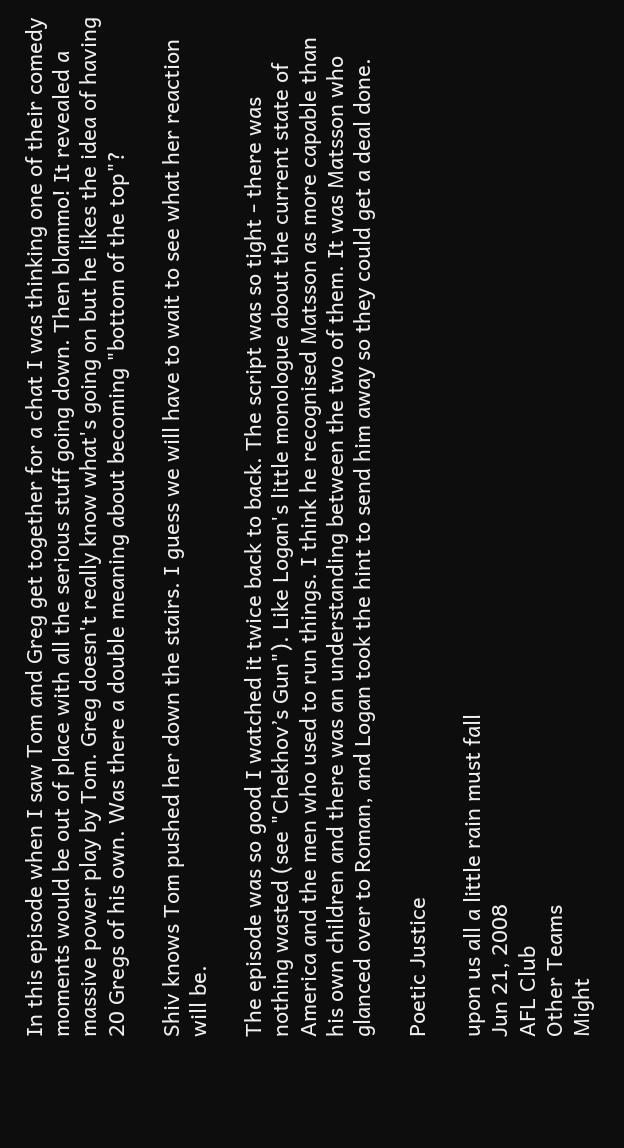In this episode when I saw Tom and Greg get together for a chat I was thinking one of their comedy moments would be out of place with all the serious stuff going down. Then blammo! It revealed a massive power play by Tom. Greg doesn't really know what's going on but he likes the idea of having 20 Gregs of his own. Was there a double meaning about becoming "bottom of the top"?

Shiv knows Tom pushed her down the stairs. I guess we will have to wait to see what her reaction will be.

The episode was so good I watched it twice back to back. The script was so tight - there was nothing wasted (see "Chekhov’s Gun"). Like Logan's little monologue about the current state of America and the men who used to run things. I think he recognised Matsson as more capable than his own children and there was an understanding between the two of them. It was Matsson who glanced over to Roman, and Logan took the hint to send him away so they could get a deal done.

Poetic Justice

upon us all a little rain must fall
Jun 21, 2008
AFL Club
Other Teams
Might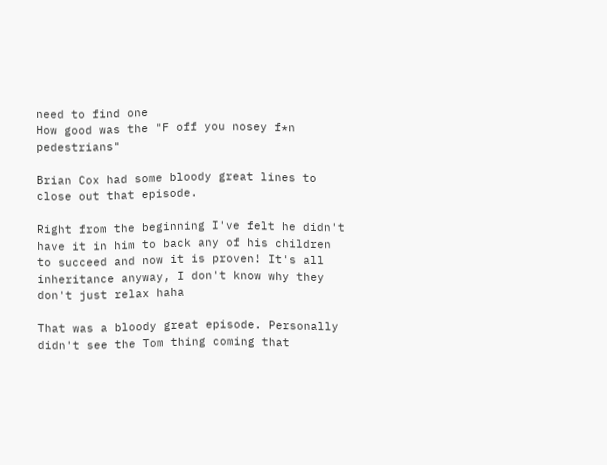need to find one
How good was the "F off you nosey f*n pedestrians"

Brian Cox had some bloody great lines to close out that episode.

Right from the beginning I've felt he didn't have it in him to back any of his children to succeed and now it is proven! It's all inheritance anyway, I don't know why they don't just relax haha

That was a bloody great episode. Personally didn't see the Tom thing coming that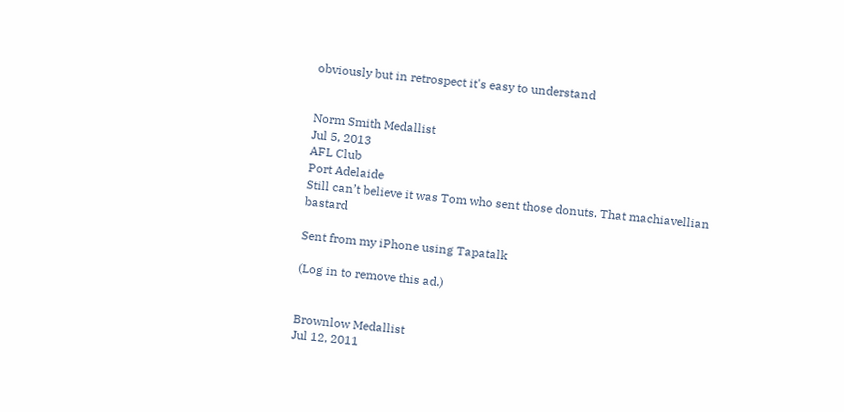obviously but in retrospect it's easy to understand


Norm Smith Medallist
Jul 5, 2013
AFL Club
Port Adelaide
Still can’t believe it was Tom who sent those donuts. That machiavellian bastard

Sent from my iPhone using Tapatalk

(Log in to remove this ad.)


Brownlow Medallist
Jul 12, 2011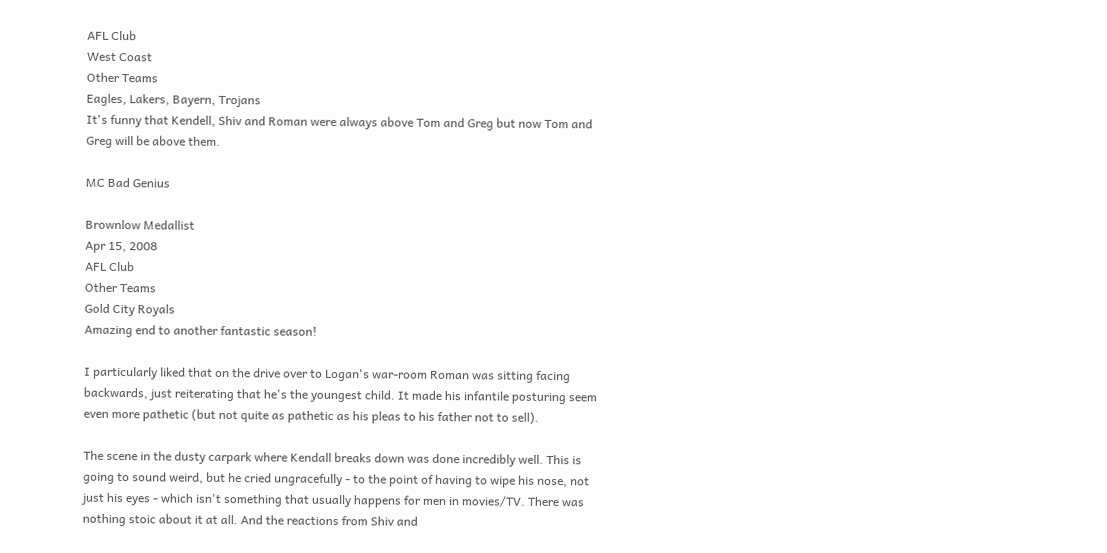AFL Club
West Coast
Other Teams
Eagles, Lakers, Bayern, Trojans
It's funny that Kendell, Shiv and Roman were always above Tom and Greg but now Tom and Greg will be above them.

MC Bad Genius

Brownlow Medallist
Apr 15, 2008
AFL Club
Other Teams
Gold City Royals
Amazing end to another fantastic season!

I particularly liked that on the drive over to Logan's war-room Roman was sitting facing backwards, just reiterating that he's the youngest child. It made his infantile posturing seem even more pathetic (but not quite as pathetic as his pleas to his father not to sell).

The scene in the dusty carpark where Kendall breaks down was done incredibly well. This is going to sound weird, but he cried ungracefully - to the point of having to wipe his nose, not just his eyes - which isn't something that usually happens for men in movies/TV. There was nothing stoic about it at all. And the reactions from Shiv and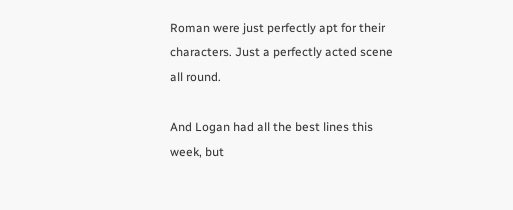Roman were just perfectly apt for their characters. Just a perfectly acted scene all round.

And Logan had all the best lines this week, but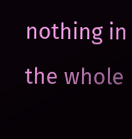nothing in the whole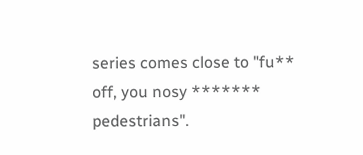series comes close to "fu** off, you nosy ******* pedestrians".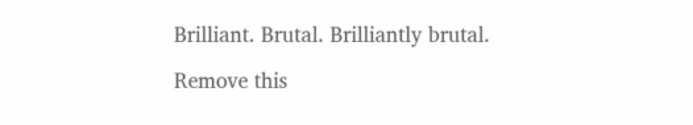Brilliant. Brutal. Brilliantly brutal.

Remove this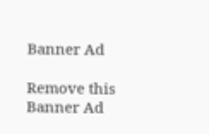Banner Ad

Remove this Banner Ad